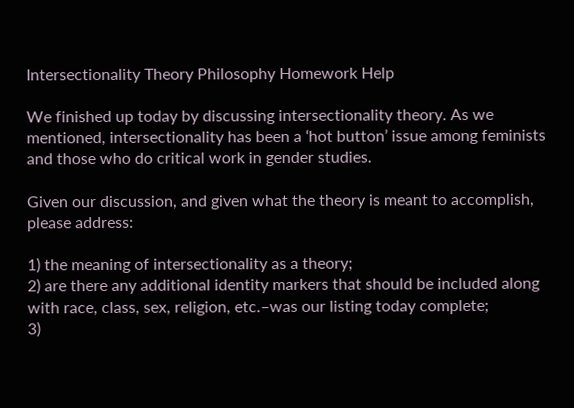Intersectionality Theory Philosophy Homework Help

We finished up today by discussing intersectionality theory. As we mentioned, intersectionality has been a ‘hot button’ issue among feminists
and those who do critical work in gender studies.

Given our discussion, and given what the theory is meant to accomplish, please address:

1) the meaning of intersectionality as a theory;
2) are there any additional identity markers that should be included along with race, class, sex, religion, etc.–was our listing today complete;
3)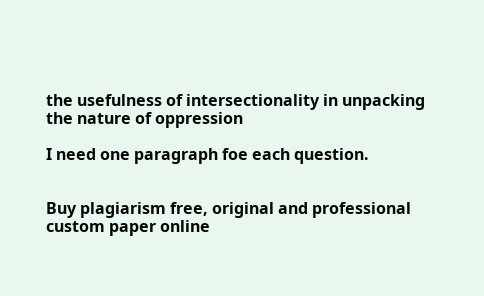the usefulness of intersectionality in unpacking the nature of oppression

I need one paragraph foe each question.


Buy plagiarism free, original and professional custom paper online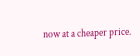now at a cheaper price.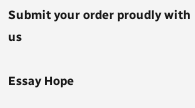Submit your order proudly with us

Essay Hope